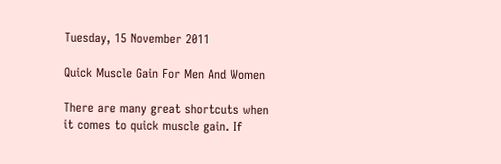Tuesday, 15 November 2011

Quick Muscle Gain For Men And Women

There are many great shortcuts when it comes to quick muscle gain. If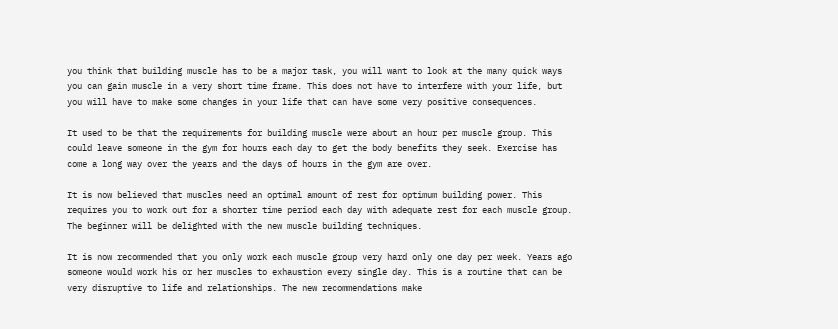you think that building muscle has to be a major task, you will want to look at the many quick ways you can gain muscle in a very short time frame. This does not have to interfere with your life, but you will have to make some changes in your life that can have some very positive consequences.

It used to be that the requirements for building muscle were about an hour per muscle group. This could leave someone in the gym for hours each day to get the body benefits they seek. Exercise has come a long way over the years and the days of hours in the gym are over.

It is now believed that muscles need an optimal amount of rest for optimum building power. This requires you to work out for a shorter time period each day with adequate rest for each muscle group. The beginner will be delighted with the new muscle building techniques.

It is now recommended that you only work each muscle group very hard only one day per week. Years ago someone would work his or her muscles to exhaustion every single day. This is a routine that can be very disruptive to life and relationships. The new recommendations make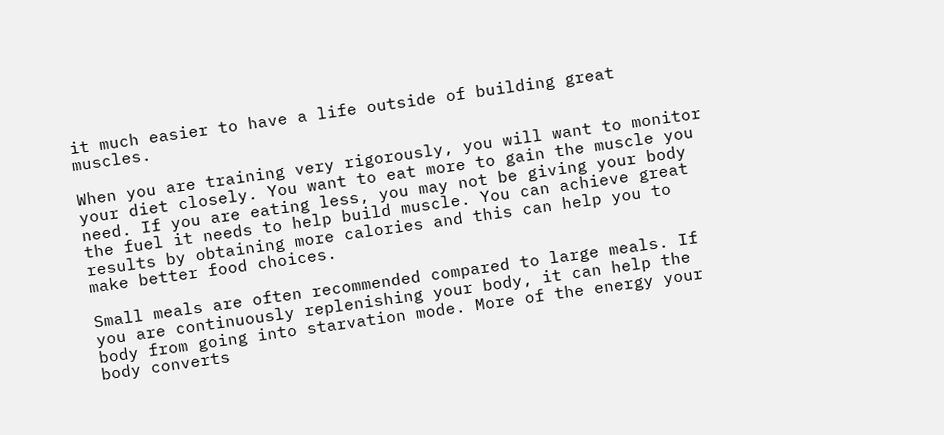it much easier to have a life outside of building great muscles.

When you are training very rigorously, you will want to monitor your diet closely. You want to eat more to gain the muscle you need. If you are eating less, you may not be giving your body the fuel it needs to help build muscle. You can achieve great results by obtaining more calories and this can help you to make better food choices.

Small meals are often recommended compared to large meals. If you are continuously replenishing your body, it can help the body from going into starvation mode. More of the energy your body converts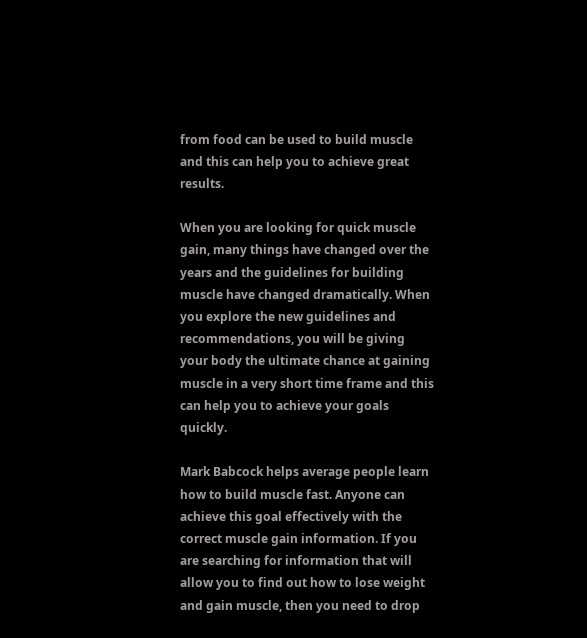from food can be used to build muscle and this can help you to achieve great results.

When you are looking for quick muscle gain, many things have changed over the years and the guidelines for building muscle have changed dramatically. When you explore the new guidelines and recommendations, you will be giving your body the ultimate chance at gaining muscle in a very short time frame and this can help you to achieve your goals quickly.

Mark Babcock helps average people learn how to build muscle fast. Anyone can achieve this goal effectively with the correct muscle gain information. If you are searching for information that will allow you to find out how to lose weight and gain muscle, then you need to drop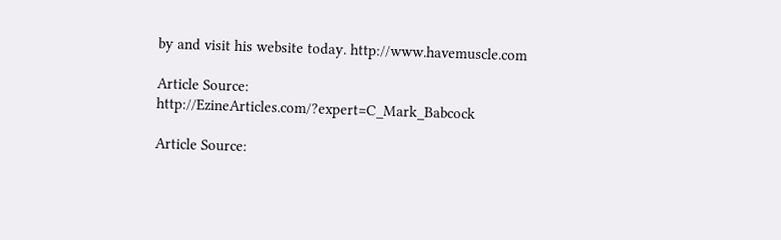by and visit his website today. http://www.havemuscle.com

Article Source: http://EzineArticles.com/?expert=C_Mark_Babcock

Article Source: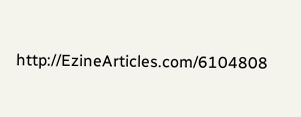http://EzineArticles.com/6104808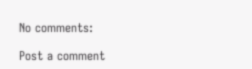No comments:

Post a comment